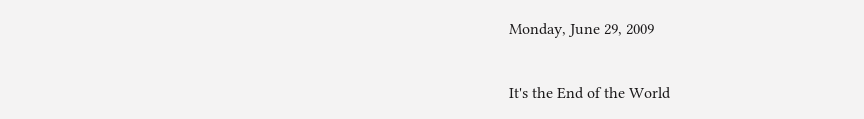Monday, June 29, 2009

It's the End of the World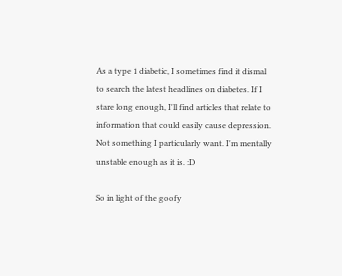As a type 1 diabetic, I sometimes find it dismal to search the latest headlines on diabetes. If I stare long enough, I'll find articles that relate to information that could easily cause depression. Not something I particularly want. I'm mentally unstable enough as it is. :D

So in light of the goofy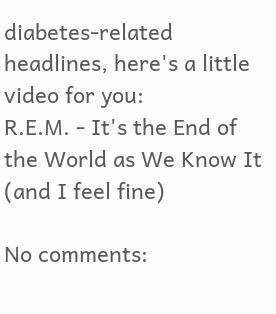diabetes-related headlines, here's a little video for you:
R.E.M. - It's the End of the World as We Know It (and I feel fine)

No comments: